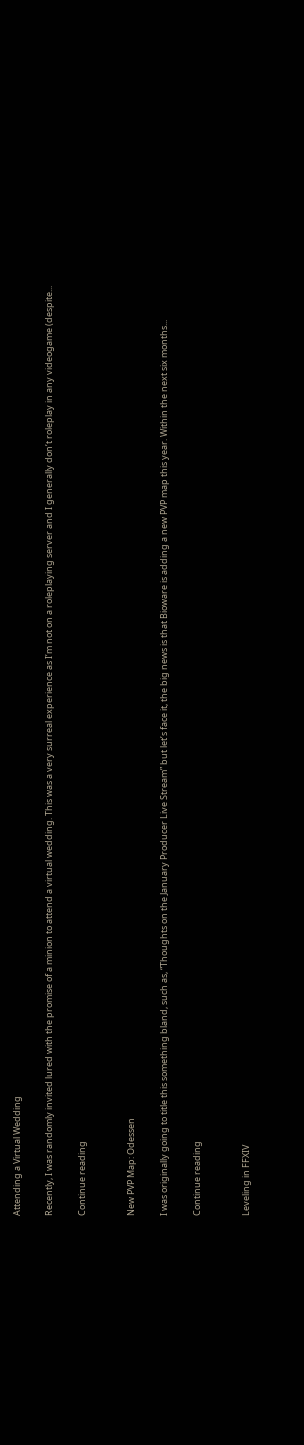Attending a Virtual Wedding

Recently, I was randomly invited lured with the promise of a minion to attend a virtual wedding. This was a very surreal experience as I’m not on a roleplaying server and I generally don’t roleplay in any videogame (despite...

Continue reading


New PVP Map: Odessen

I was originally going to title this something bland, such as, “Thoughts on the January Producer Live Stream” but let’s face it, the big news is that Bioware is adding a new PVP map this year. Within the next six months...

Continue reading


Leveling in FFXIV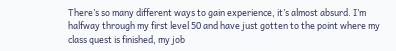There’s so many different ways to gain experience, it’s almost absurd. I’m halfway through my first level 50 and have just gotten to the point where my class quest is finished, my job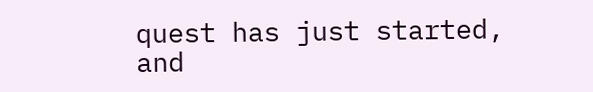quest has just started, and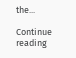the...

Continue reading